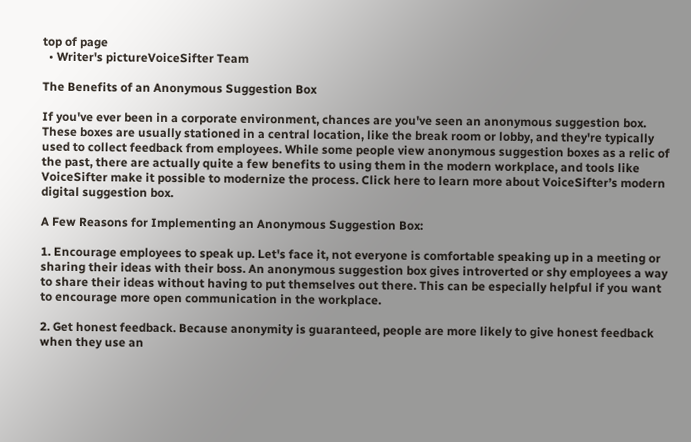top of page
  • Writer's pictureVoiceSifter Team

The Benefits of an Anonymous Suggestion Box

If you've ever been in a corporate environment, chances are you've seen an anonymous suggestion box. These boxes are usually stationed in a central location, like the break room or lobby, and they're typically used to collect feedback from employees. While some people view anonymous suggestion boxes as a relic of the past, there are actually quite a few benefits to using them in the modern workplace, and tools like VoiceSifter make it possible to modernize the process. Click here to learn more about VoiceSifter’s modern digital suggestion box.

A Few Reasons for Implementing an Anonymous Suggestion Box:

1. Encourage employees to speak up. Let's face it, not everyone is comfortable speaking up in a meeting or sharing their ideas with their boss. An anonymous suggestion box gives introverted or shy employees a way to share their ideas without having to put themselves out there. This can be especially helpful if you want to encourage more open communication in the workplace.

2. Get honest feedback. Because anonymity is guaranteed, people are more likely to give honest feedback when they use an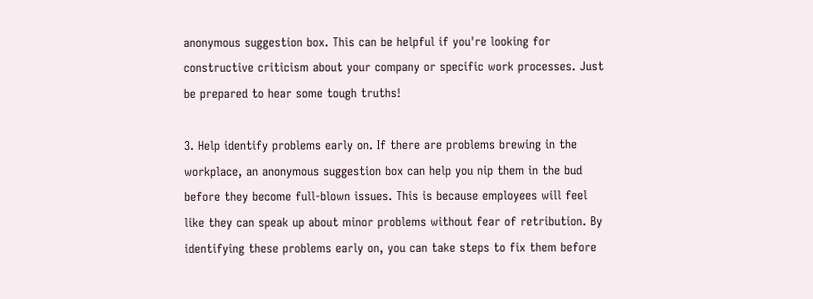anonymous suggestion box. This can be helpful if you're looking for constructive criticism about your company or specific work processes. Just be prepared to hear some tough truths!

3. Help identify problems early on. If there are problems brewing in the workplace, an anonymous suggestion box can help you nip them in the bud before they become full-blown issues. This is because employees will feel like they can speak up about minor problems without fear of retribution. By identifying these problems early on, you can take steps to fix them before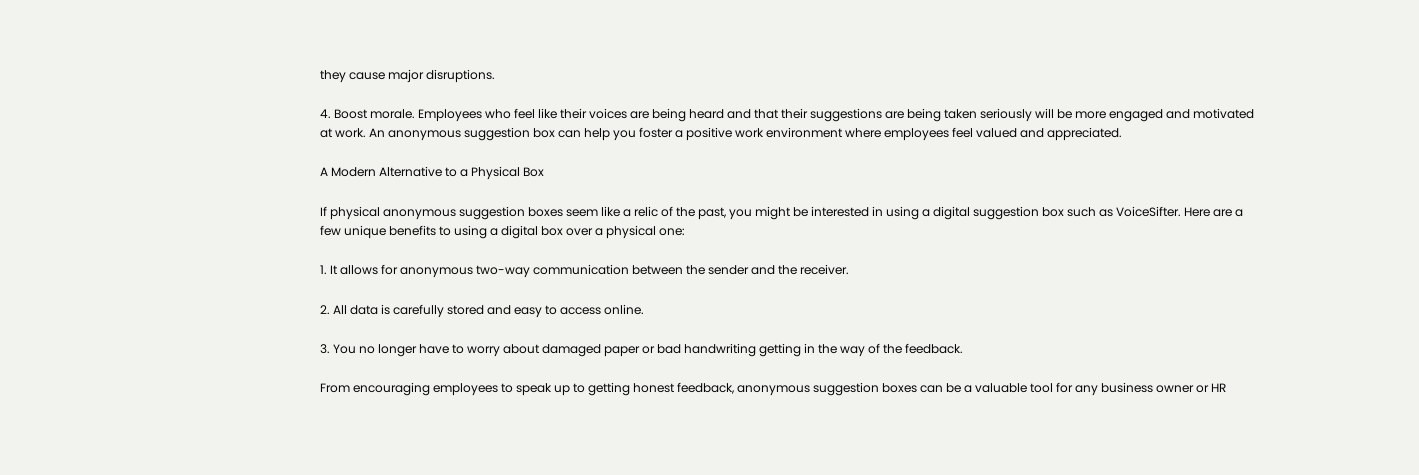they cause major disruptions.

4. Boost morale. Employees who feel like their voices are being heard and that their suggestions are being taken seriously will be more engaged and motivated at work. An anonymous suggestion box can help you foster a positive work environment where employees feel valued and appreciated.

A Modern Alternative to a Physical Box

If physical anonymous suggestion boxes seem like a relic of the past, you might be interested in using a digital suggestion box such as VoiceSifter. Here are a few unique benefits to using a digital box over a physical one:

1. It allows for anonymous two-way communication between the sender and the receiver.

2. All data is carefully stored and easy to access online.

3. You no longer have to worry about damaged paper or bad handwriting getting in the way of the feedback.

From encouraging employees to speak up to getting honest feedback, anonymous suggestion boxes can be a valuable tool for any business owner or HR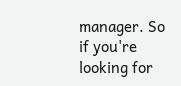manager. So if you're looking for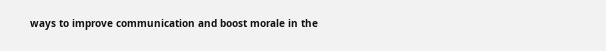ways to improve communication and boost morale in the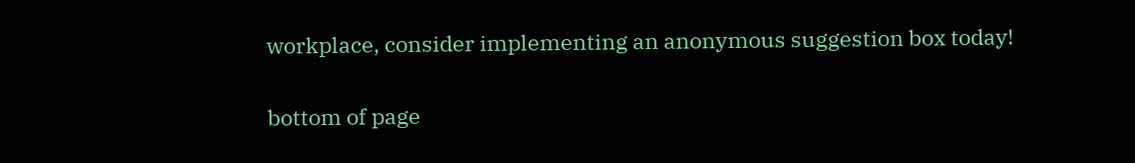workplace, consider implementing an anonymous suggestion box today!


bottom of page